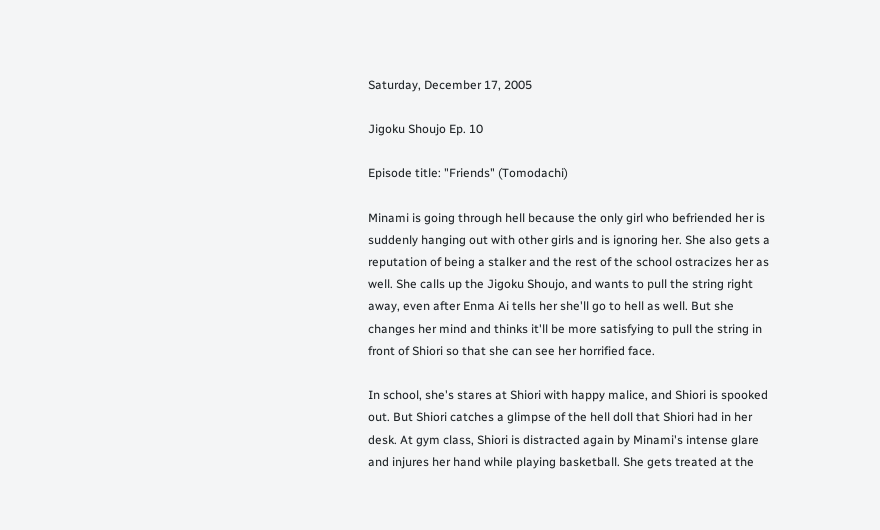Saturday, December 17, 2005

Jigoku Shoujo Ep. 10

Episode title: "Friends" (Tomodachi)

Minami is going through hell because the only girl who befriended her is suddenly hanging out with other girls and is ignoring her. She also gets a reputation of being a stalker and the rest of the school ostracizes her as well. She calls up the Jigoku Shoujo, and wants to pull the string right away, even after Enma Ai tells her she'll go to hell as well. But she changes her mind and thinks it'll be more satisfying to pull the string in front of Shiori so that she can see her horrified face.

In school, she's stares at Shiori with happy malice, and Shiori is spooked out. But Shiori catches a glimpse of the hell doll that Shiori had in her desk. At gym class, Shiori is distracted again by Minami's intense glare and injures her hand while playing basketball. She gets treated at the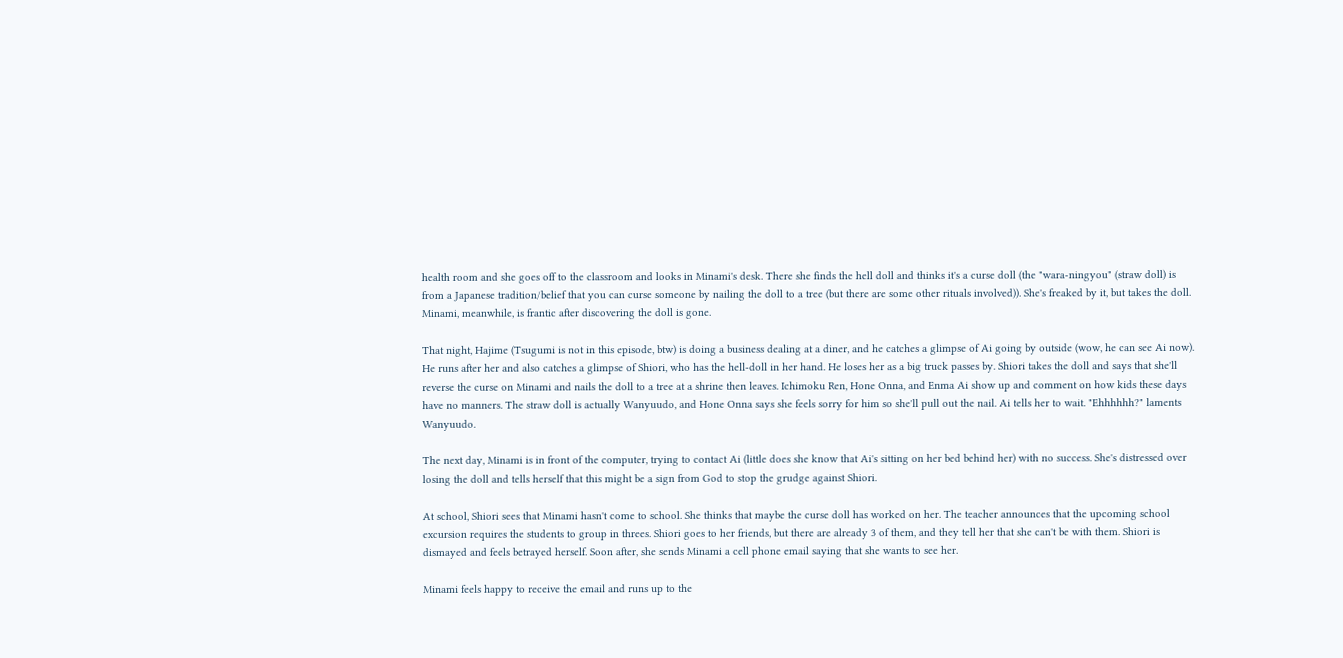health room and she goes off to the classroom and looks in Minami's desk. There she finds the hell doll and thinks it's a curse doll (the "wara-ningyou" (straw doll) is from a Japanese tradition/belief that you can curse someone by nailing the doll to a tree (but there are some other rituals involved)). She's freaked by it, but takes the doll. Minami, meanwhile, is frantic after discovering the doll is gone.

That night, Hajime (Tsugumi is not in this episode, btw) is doing a business dealing at a diner, and he catches a glimpse of Ai going by outside (wow, he can see Ai now). He runs after her and also catches a glimpse of Shiori, who has the hell-doll in her hand. He loses her as a big truck passes by. Shiori takes the doll and says that she'll reverse the curse on Minami and nails the doll to a tree at a shrine then leaves. Ichimoku Ren, Hone Onna, and Enma Ai show up and comment on how kids these days have no manners. The straw doll is actually Wanyuudo, and Hone Onna says she feels sorry for him so she'll pull out the nail. Ai tells her to wait. "Ehhhhhh?" laments Wanyuudo.

The next day, Minami is in front of the computer, trying to contact Ai (little does she know that Ai's sitting on her bed behind her) with no success. She's distressed over losing the doll and tells herself that this might be a sign from God to stop the grudge against Shiori.

At school, Shiori sees that Minami hasn't come to school. She thinks that maybe the curse doll has worked on her. The teacher announces that the upcoming school excursion requires the students to group in threes. Shiori goes to her friends, but there are already 3 of them, and they tell her that she can't be with them. Shiori is dismayed and feels betrayed herself. Soon after, she sends Minami a cell phone email saying that she wants to see her.

Minami feels happy to receive the email and runs up to the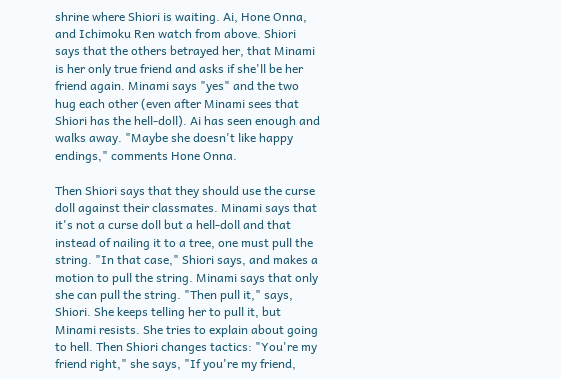shrine where Shiori is waiting. Ai, Hone Onna, and Ichimoku Ren watch from above. Shiori says that the others betrayed her, that Minami is her only true friend and asks if she'll be her friend again. Minami says "yes" and the two hug each other (even after Minami sees that Shiori has the hell-doll). Ai has seen enough and walks away. "Maybe she doesn't like happy endings," comments Hone Onna.

Then Shiori says that they should use the curse doll against their classmates. Minami says that it's not a curse doll but a hell-doll and that instead of nailing it to a tree, one must pull the string. "In that case," Shiori says, and makes a motion to pull the string. Minami says that only she can pull the string. "Then pull it," says, Shiori. She keeps telling her to pull it, but Minami resists. She tries to explain about going to hell. Then Shiori changes tactics: "You're my friend right," she says, "If you're my friend,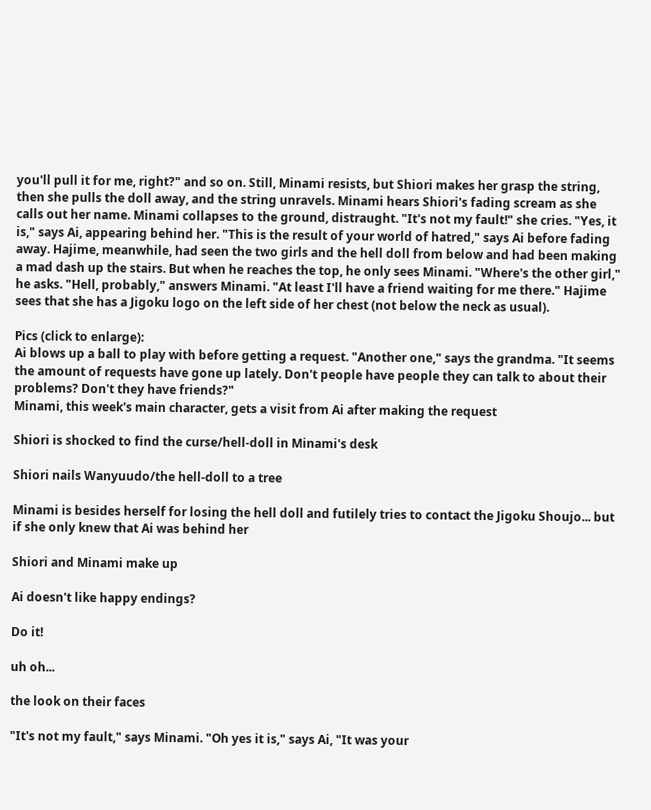you'll pull it for me, right?" and so on. Still, Minami resists, but Shiori makes her grasp the string, then she pulls the doll away, and the string unravels. Minami hears Shiori's fading scream as she calls out her name. Minami collapses to the ground, distraught. "It's not my fault!" she cries. "Yes, it is," says Ai, appearing behind her. "This is the result of your world of hatred," says Ai before fading away. Hajime, meanwhile, had seen the two girls and the hell doll from below and had been making a mad dash up the stairs. But when he reaches the top, he only sees Minami. "Where's the other girl," he asks. "Hell, probably," answers Minami. "At least I'll have a friend waiting for me there." Hajime sees that she has a Jigoku logo on the left side of her chest (not below the neck as usual).

Pics (click to enlarge):
Ai blows up a ball to play with before getting a request. "Another one," says the grandma. "It seems the amount of requests have gone up lately. Don't people have people they can talk to about their problems? Don't they have friends?"
Minami, this week's main character, gets a visit from Ai after making the request

Shiori is shocked to find the curse/hell-doll in Minami's desk

Shiori nails Wanyuudo/the hell-doll to a tree

Minami is besides herself for losing the hell doll and futilely tries to contact the Jigoku Shoujo... but if she only knew that Ai was behind her

Shiori and Minami make up

Ai doesn't like happy endings?

Do it!

uh oh...

the look on their faces

"It's not my fault," says Minami. "Oh yes it is," says Ai, "It was your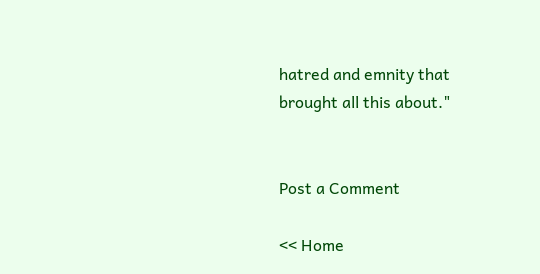hatred and emnity that brought all this about."


Post a Comment

<< Home